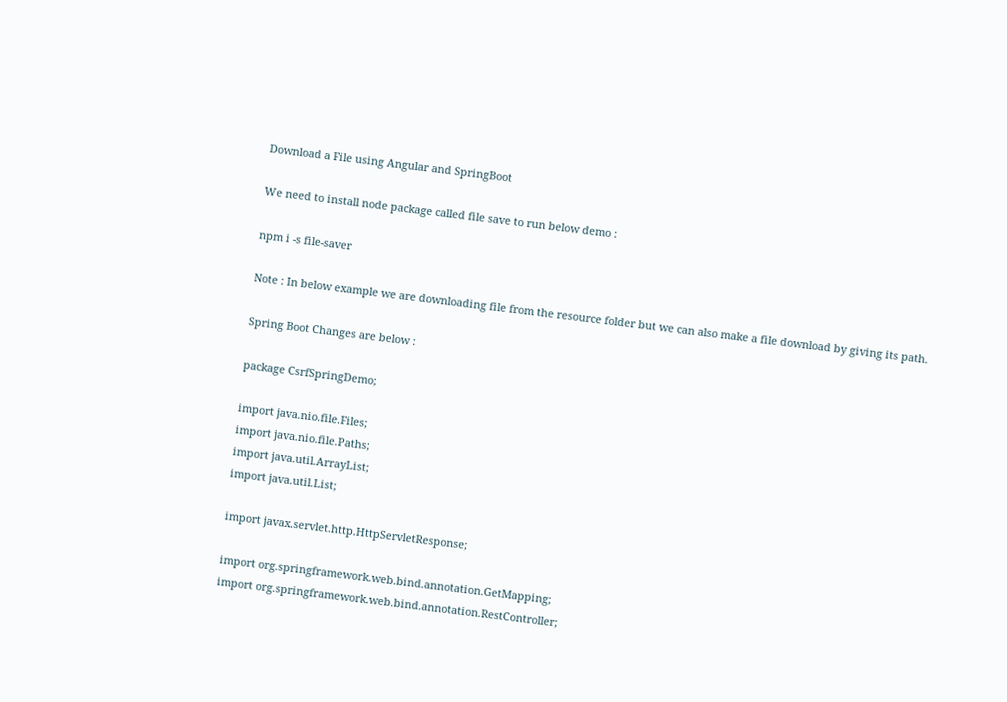Download a File using Angular and SpringBoot

We need to install node package called file save to run below demo :

npm i -s file-saver

Note : In below example we are downloading file from the resource folder but we can also make a file download by giving its path.

Spring Boot Changes are below :

package CsrfSpringDemo;

import java.nio.file.Files;
import java.nio.file.Paths;
import java.util.ArrayList;
import java.util.List;

import javax.servlet.http.HttpServletResponse;

import org.springframework.web.bind.annotation.GetMapping;
import org.springframework.web.bind.annotation.RestController;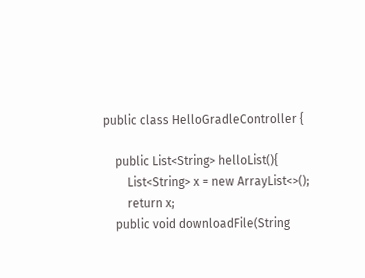public class HelloGradleController {

    public List<String> helloList(){
        List<String> x = new ArrayList<>();
        return x;
    public void downloadFile(String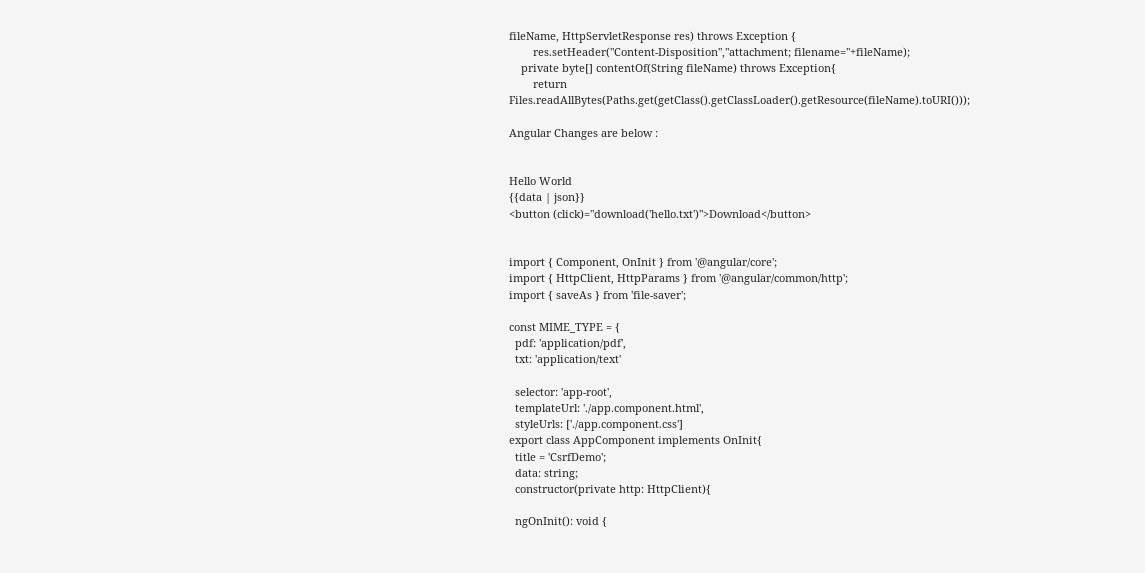fileName, HttpServletResponse res) throws Exception {
        res.setHeader("Content-Disposition","attachment; filename="+fileName);
    private byte[] contentOf(String fileName) throws Exception{
        return Files.readAllBytes(Paths.get(getClass().getClassLoader().getResource(fileName).toURI()));

Angular Changes are below :


Hello World
{{data | json}}
<button (click)="download('hello.txt')">Download</button>


import { Component, OnInit } from '@angular/core';
import { HttpClient, HttpParams } from '@angular/common/http';
import { saveAs } from 'file-saver';

const MIME_TYPE = {
  pdf: 'application/pdf',
  txt: 'application/text'

  selector: 'app-root',
  templateUrl: './app.component.html',
  styleUrls: ['./app.component.css']
export class AppComponent implements OnInit{
  title = 'CsrfDemo';
  data: string;
  constructor(private http: HttpClient){

  ngOnInit(): void {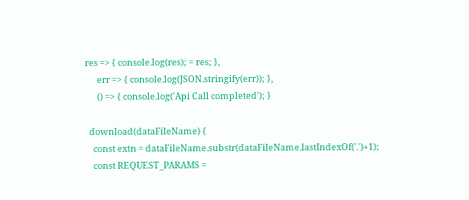res => { console.log(res); = res; },
      err => { console.log(JSON.stringify(err)); },
      () => { console.log('Api Call completed'); }

  download(dataFileName) {
    const extn = dataFileName.substr(dataFileName.lastIndexOf('.')+1);
    const REQUEST_PARAMS =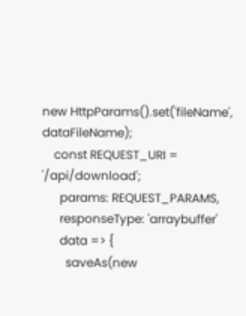new HttpParams().set('fileName', dataFileName);
    const REQUEST_URI = '/api/download';
      params: REQUEST_PARAMS,
      responseType: 'arraybuffer'
      data => {
        saveAs(new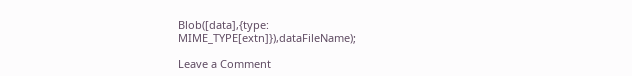Blob([data],{type: MIME_TYPE[extn]}),dataFileName);

Leave a Comment